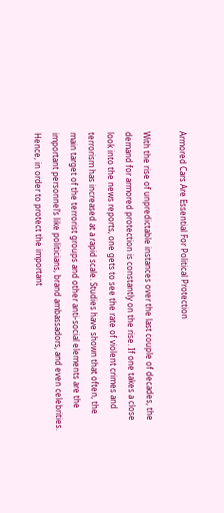Armored Cars Are Essential For Political Protection

With the rise of unpredictable instances over the last couple of decades, the demand for armored protection is constantly on the rise. If one takes a close look into the news reports, one gets to see the rate of violent crimes and terrorism has increased at a rapid scale. Studies have shown that often, the main target of the terrorist groups and other anti-social elements are the important personnel’s like politicians, brand ambassadors, and even celebrities. Hence, in order to protect the important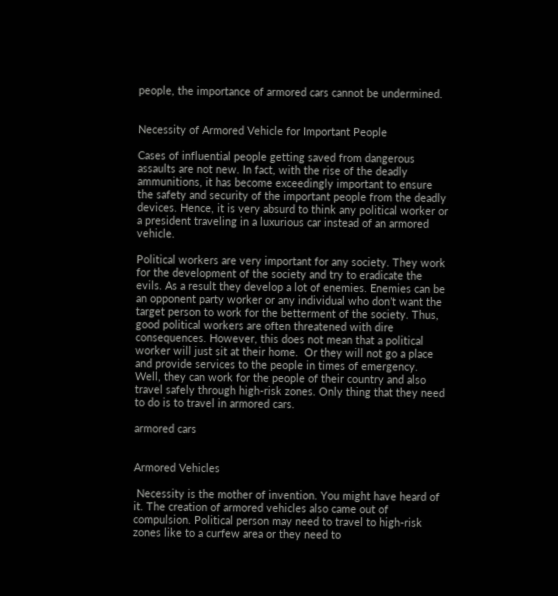people, the importance of armored cars cannot be undermined.


Necessity of Armored Vehicle for Important People

Cases of influential people getting saved from dangerous assaults are not new. In fact, with the rise of the deadly ammunitions, it has become exceedingly important to ensure the safety and security of the important people from the deadly devices. Hence, it is very absurd to think any political worker or a president traveling in a luxurious car instead of an armored vehicle.

Political workers are very important for any society. They work for the development of the society and try to eradicate the evils. As a result they develop a lot of enemies. Enemies can be an opponent party worker or any individual who don’t want the target person to work for the betterment of the society. Thus, good political workers are often threatened with dire consequences. However, this does not mean that a political worker will just sit at their home.  Or they will not go a place and provide services to the people in times of emergency. Well, they can work for the people of their country and also travel safely through high-risk zones. Only thing that they need to do is to travel in armored cars.

armored cars


Armored Vehicles

 Necessity is the mother of invention. You might have heard of it. The creation of armored vehicles also came out of compulsion. Political person may need to travel to high-risk zones like to a curfew area or they need to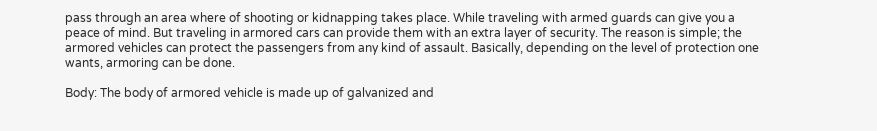pass through an area where of shooting or kidnapping takes place. While traveling with armed guards can give you a peace of mind. But traveling in armored cars can provide them with an extra layer of security. The reason is simple; the armored vehicles can protect the passengers from any kind of assault. Basically, depending on the level of protection one wants, armoring can be done.

Body: The body of armored vehicle is made up of galvanized and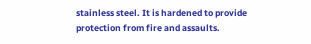stainless steel. It is hardened to provide protection from fire and assaults.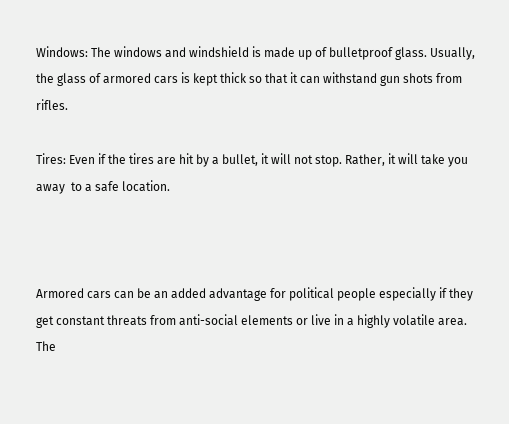Windows: The windows and windshield is made up of bulletproof glass. Usually, the glass of armored cars is kept thick so that it can withstand gun shots from rifles.

Tires: Even if the tires are hit by a bullet, it will not stop. Rather, it will take you away  to a safe location.



Armored cars can be an added advantage for political people especially if they get constant threats from anti-social elements or live in a highly volatile area. The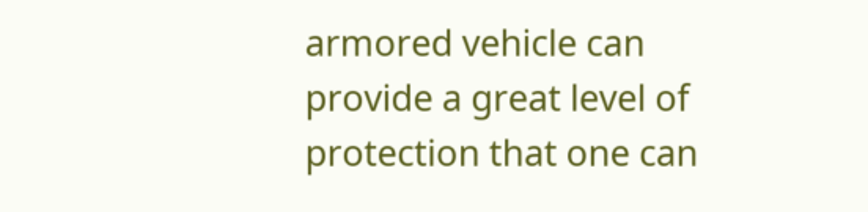armored vehicle can provide a great level of protection that one can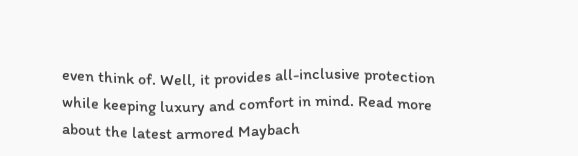even think of. Well, it provides all-inclusive protection while keeping luxury and comfort in mind. Read more about the latest armored Maybach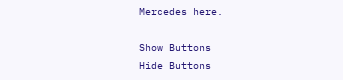Mercedes here.

Show Buttons
Hide Buttons